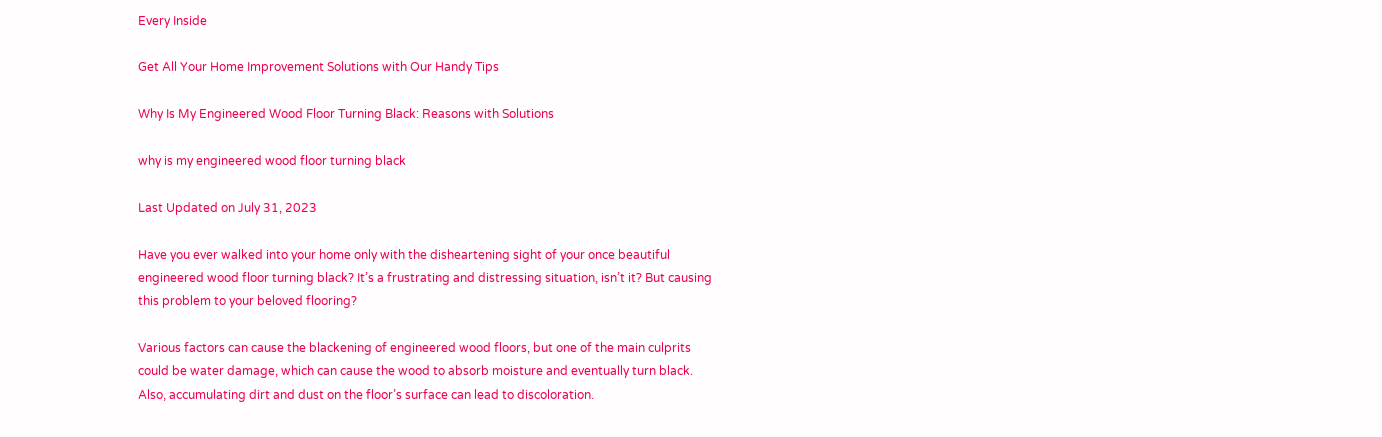Every Inside

Get All Your Home Improvement Solutions with Our Handy Tips

Why Is My Engineered Wood Floor Turning Black: Reasons with Solutions

why is my engineered wood floor turning black

Last Updated on July 31, 2023

Have you ever walked into your home only with the disheartening sight of your once beautiful engineered wood floor turning black? It’s a frustrating and distressing situation, isn’t it? But causing this problem to your beloved flooring?

Various factors can cause the blackening of engineered wood floors, but one of the main culprits could be water damage, which can cause the wood to absorb moisture and eventually turn black. Also, accumulating dirt and dust on the floor’s surface can lead to discoloration.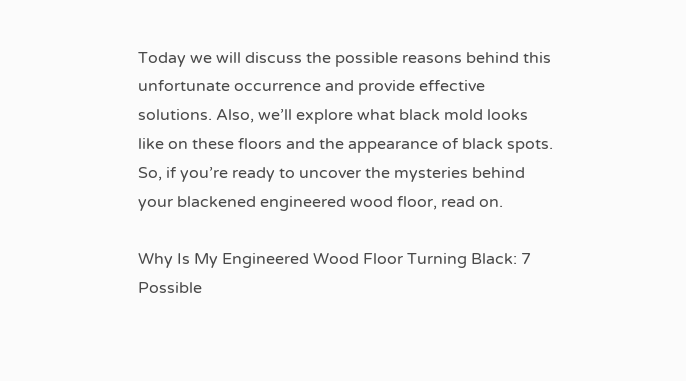Today we will discuss the possible reasons behind this unfortunate occurrence and provide effective solutions. Also, we’ll explore what black mold looks like on these floors and the appearance of black spots. So, if you’re ready to uncover the mysteries behind your blackened engineered wood floor, read on.

Why Is My Engineered Wood Floor Turning Black: 7 Possible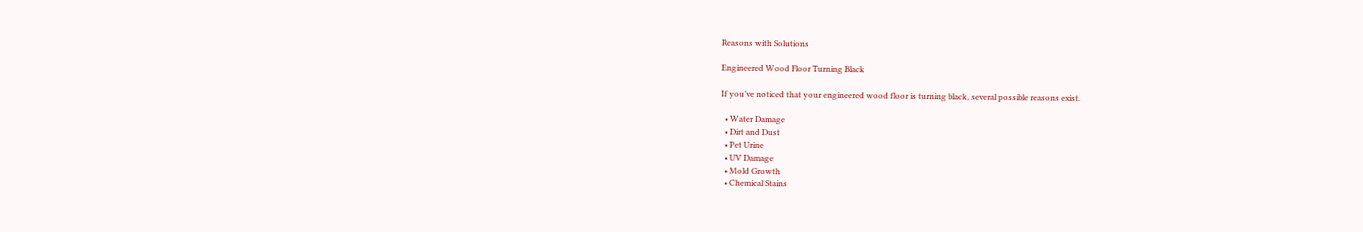Reasons with Solutions

Engineered Wood Floor Turning Black

If you’ve noticed that your engineered wood floor is turning black, several possible reasons exist.

  • Water Damage
  • Dirt and Dust
  • Pet Urine
  • UV Damage
  • Mold Growth
  • Chemical Stains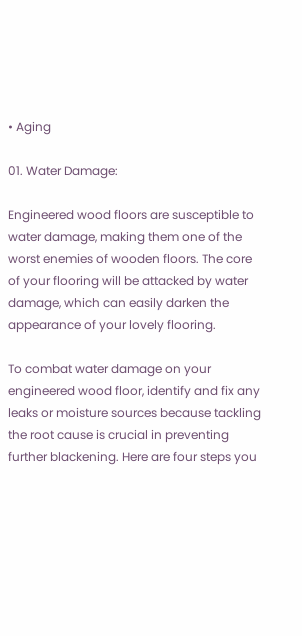• Aging

01. Water Damage:

Engineered wood floors are susceptible to water damage, making them one of the worst enemies of wooden floors. The core of your flooring will be attacked by water damage, which can easily darken the appearance of your lovely flooring.

To combat water damage on your engineered wood floor, identify and fix any leaks or moisture sources because tackling the root cause is crucial in preventing further blackening. Here are four steps you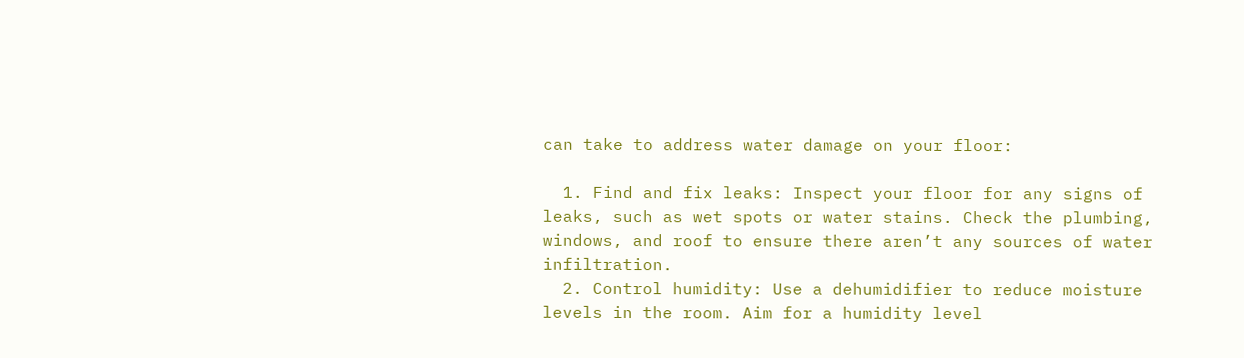can take to address water damage on your floor:

  1. Find and fix leaks: Inspect your floor for any signs of leaks, such as wet spots or water stains. Check the plumbing, windows, and roof to ensure there aren’t any sources of water infiltration.
  2. Control humidity: Use a dehumidifier to reduce moisture levels in the room. Aim for a humidity level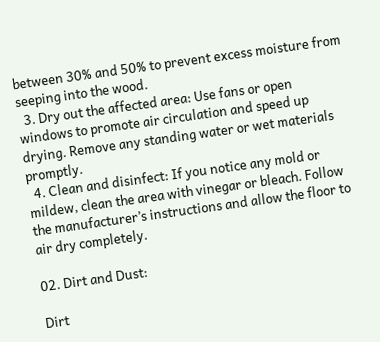between 30% and 50% to prevent excess moisture from seeping into the wood.
  3. Dry out the affected area: Use fans or open windows to promote air circulation and speed up drying. Remove any standing water or wet materials promptly.
  4. Clean and disinfect: If you notice any mold or mildew, clean the area with vinegar or bleach. Follow the manufacturer’s instructions and allow the floor to air dry completely.

02. Dirt and Dust:

Dirt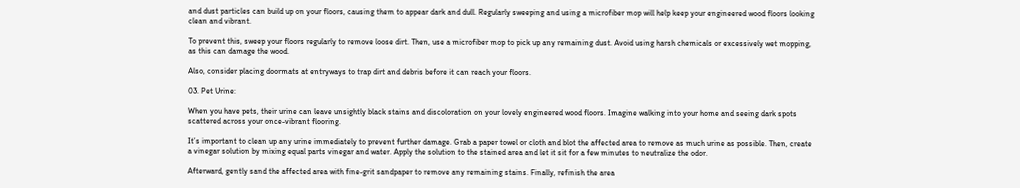and dust particles can build up on your floors, causing them to appear dark and dull. Regularly sweeping and using a microfiber mop will help keep your engineered wood floors looking clean and vibrant.

To prevent this, sweep your floors regularly to remove loose dirt. Then, use a microfiber mop to pick up any remaining dust. Avoid using harsh chemicals or excessively wet mopping, as this can damage the wood.

Also, consider placing doormats at entryways to trap dirt and debris before it can reach your floors.

03. Pet Urine:

When you have pets, their urine can leave unsightly black stains and discoloration on your lovely engineered wood floors. Imagine walking into your home and seeing dark spots scattered across your once-vibrant flooring.

It’s important to clean up any urine immediately to prevent further damage. Grab a paper towel or cloth and blot the affected area to remove as much urine as possible. Then, create a vinegar solution by mixing equal parts vinegar and water. Apply the solution to the stained area and let it sit for a few minutes to neutralize the odor.

Afterward, gently sand the affected area with fine-grit sandpaper to remove any remaining stains. Finally, refinish the area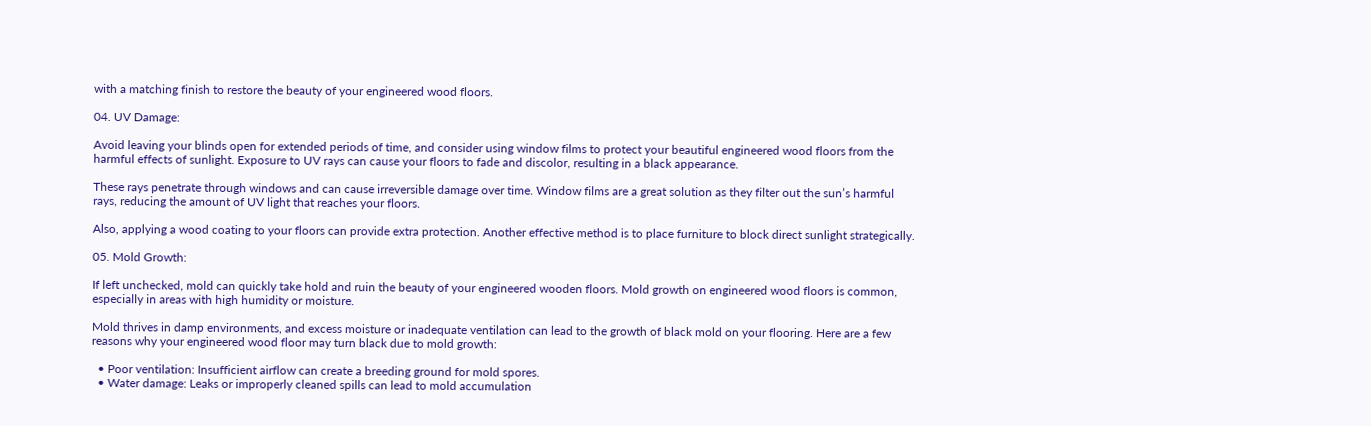with a matching finish to restore the beauty of your engineered wood floors.

04. UV Damage:

Avoid leaving your blinds open for extended periods of time, and consider using window films to protect your beautiful engineered wood floors from the harmful effects of sunlight. Exposure to UV rays can cause your floors to fade and discolor, resulting in a black appearance.

These rays penetrate through windows and can cause irreversible damage over time. Window films are a great solution as they filter out the sun’s harmful rays, reducing the amount of UV light that reaches your floors.

Also, applying a wood coating to your floors can provide extra protection. Another effective method is to place furniture to block direct sunlight strategically.

05. Mold Growth:

If left unchecked, mold can quickly take hold and ruin the beauty of your engineered wooden floors. Mold growth on engineered wood floors is common, especially in areas with high humidity or moisture.

Mold thrives in damp environments, and excess moisture or inadequate ventilation can lead to the growth of black mold on your flooring. Here are a few reasons why your engineered wood floor may turn black due to mold growth:

  • Poor ventilation: Insufficient airflow can create a breeding ground for mold spores.
  • Water damage: Leaks or improperly cleaned spills can lead to mold accumulation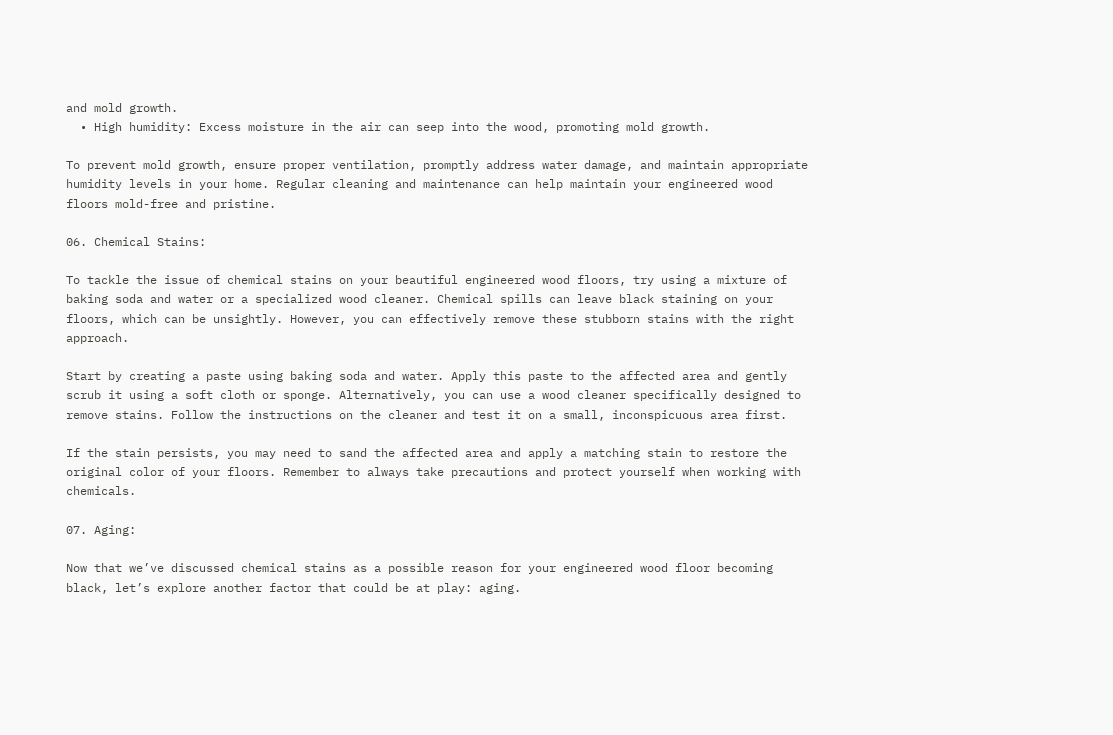and mold growth.
  • High humidity: Excess moisture in the air can seep into the wood, promoting mold growth.

To prevent mold growth, ensure proper ventilation, promptly address water damage, and maintain appropriate humidity levels in your home. Regular cleaning and maintenance can help maintain your engineered wood floors mold-free and pristine.

06. Chemical Stains:

To tackle the issue of chemical stains on your beautiful engineered wood floors, try using a mixture of baking soda and water or a specialized wood cleaner. Chemical spills can leave black staining on your floors, which can be unsightly. However, you can effectively remove these stubborn stains with the right approach.

Start by creating a paste using baking soda and water. Apply this paste to the affected area and gently scrub it using a soft cloth or sponge. Alternatively, you can use a wood cleaner specifically designed to remove stains. Follow the instructions on the cleaner and test it on a small, inconspicuous area first.

If the stain persists, you may need to sand the affected area and apply a matching stain to restore the original color of your floors. Remember to always take precautions and protect yourself when working with chemicals.

07. Aging:

Now that we’ve discussed chemical stains as a possible reason for your engineered wood floor becoming black, let’s explore another factor that could be at play: aging.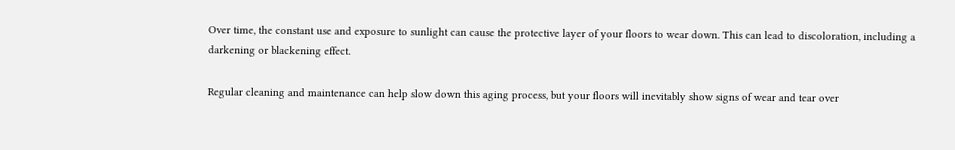Over time, the constant use and exposure to sunlight can cause the protective layer of your floors to wear down. This can lead to discoloration, including a darkening or blackening effect.

Regular cleaning and maintenance can help slow down this aging process, but your floors will inevitably show signs of wear and tear over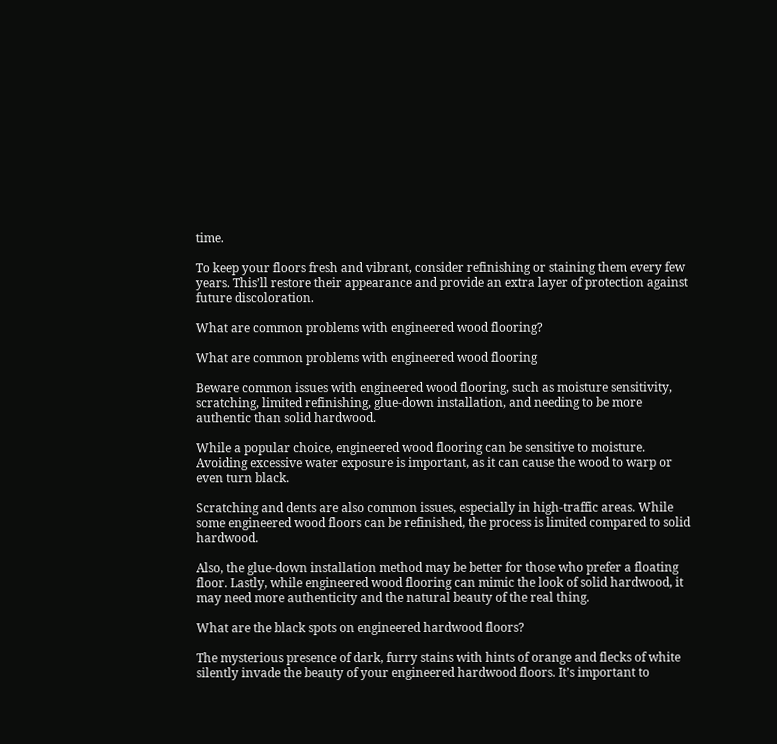time.

To keep your floors fresh and vibrant, consider refinishing or staining them every few years. This’ll restore their appearance and provide an extra layer of protection against future discoloration.

What are common problems with engineered wood flooring?

What are common problems with engineered wood flooring

Beware common issues with engineered wood flooring, such as moisture sensitivity, scratching, limited refinishing, glue-down installation, and needing to be more authentic than solid hardwood.

While a popular choice, engineered wood flooring can be sensitive to moisture. Avoiding excessive water exposure is important, as it can cause the wood to warp or even turn black.

Scratching and dents are also common issues, especially in high-traffic areas. While some engineered wood floors can be refinished, the process is limited compared to solid hardwood.

Also, the glue-down installation method may be better for those who prefer a floating floor. Lastly, while engineered wood flooring can mimic the look of solid hardwood, it may need more authenticity and the natural beauty of the real thing.

What are the black spots on engineered hardwood floors?

The mysterious presence of dark, furry stains with hints of orange and flecks of white silently invade the beauty of your engineered hardwood floors. It’s important to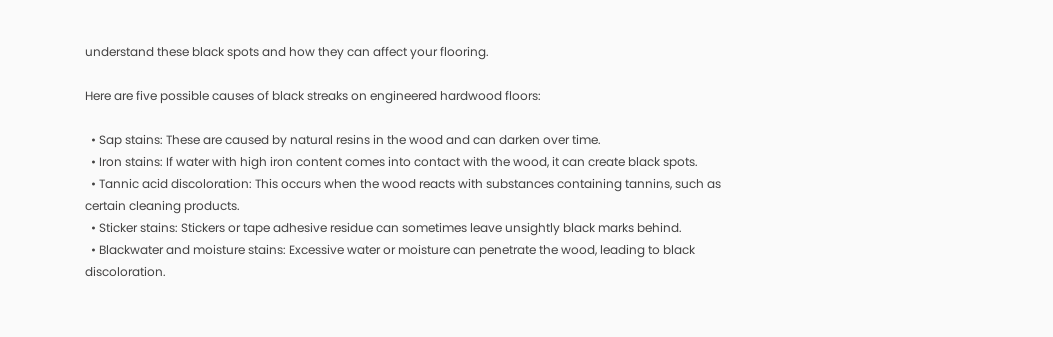understand these black spots and how they can affect your flooring.

Here are five possible causes of black streaks on engineered hardwood floors:

  • Sap stains: These are caused by natural resins in the wood and can darken over time.
  • Iron stains: If water with high iron content comes into contact with the wood, it can create black spots.
  • Tannic acid discoloration: This occurs when the wood reacts with substances containing tannins, such as certain cleaning products.
  • Sticker stains: Stickers or tape adhesive residue can sometimes leave unsightly black marks behind.
  • Blackwater and moisture stains: Excessive water or moisture can penetrate the wood, leading to black discoloration.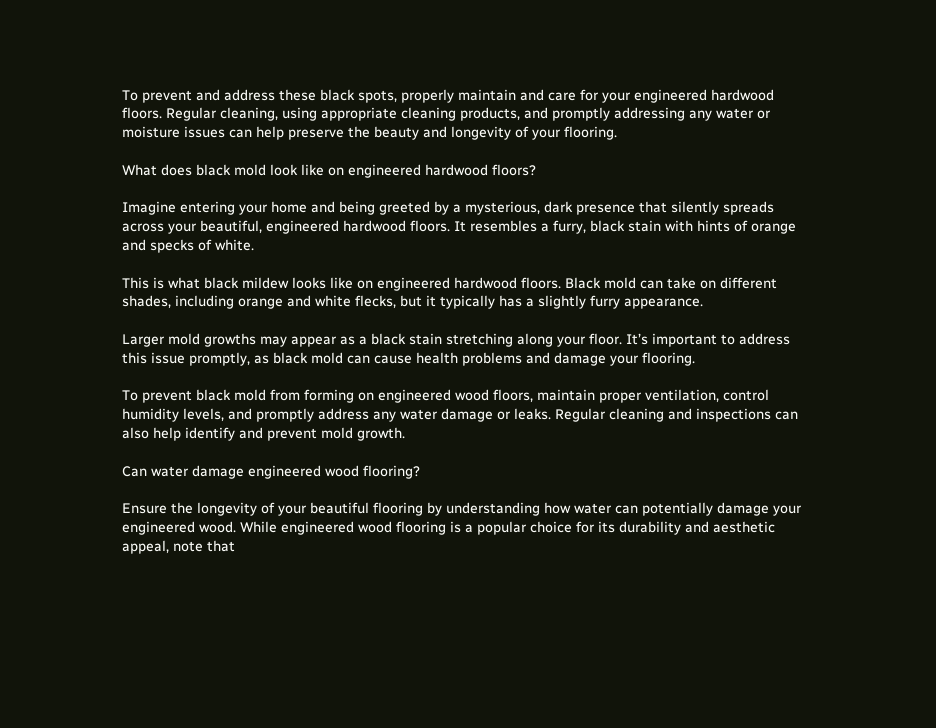To prevent and address these black spots, properly maintain and care for your engineered hardwood floors. Regular cleaning, using appropriate cleaning products, and promptly addressing any water or moisture issues can help preserve the beauty and longevity of your flooring.

What does black mold look like on engineered hardwood floors?

Imagine entering your home and being greeted by a mysterious, dark presence that silently spreads across your beautiful, engineered hardwood floors. It resembles a furry, black stain with hints of orange and specks of white.

This is what black mildew looks like on engineered hardwood floors. Black mold can take on different shades, including orange and white flecks, but it typically has a slightly furry appearance.

Larger mold growths may appear as a black stain stretching along your floor. It’s important to address this issue promptly, as black mold can cause health problems and damage your flooring.

To prevent black mold from forming on engineered wood floors, maintain proper ventilation, control humidity levels, and promptly address any water damage or leaks. Regular cleaning and inspections can also help identify and prevent mold growth.

Can water damage engineered wood flooring?

Ensure the longevity of your beautiful flooring by understanding how water can potentially damage your engineered wood. While engineered wood flooring is a popular choice for its durability and aesthetic appeal, note that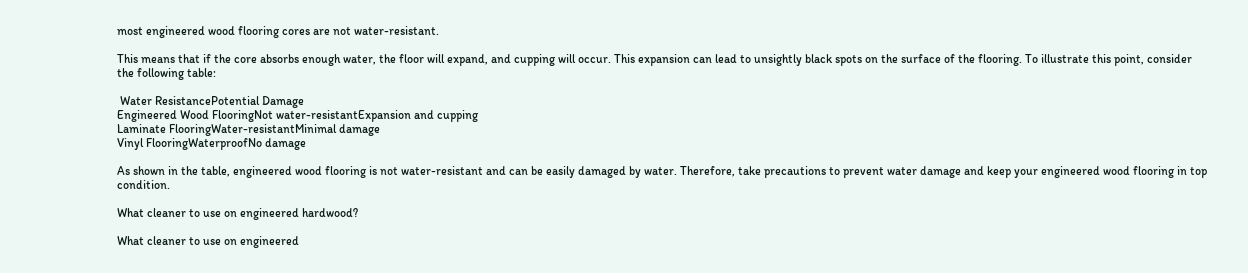most engineered wood flooring cores are not water-resistant.

This means that if the core absorbs enough water, the floor will expand, and cupping will occur. This expansion can lead to unsightly black spots on the surface of the flooring. To illustrate this point, consider the following table:

 Water ResistancePotential Damage
Engineered Wood FlooringNot water-resistantExpansion and cupping
Laminate FlooringWater-resistantMinimal damage
Vinyl FlooringWaterproofNo damage

As shown in the table, engineered wood flooring is not water-resistant and can be easily damaged by water. Therefore, take precautions to prevent water damage and keep your engineered wood flooring in top condition.

What cleaner to use on engineered hardwood?

What cleaner to use on engineered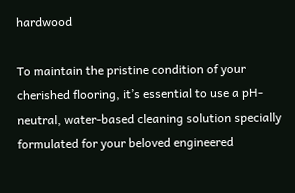hardwood

To maintain the pristine condition of your cherished flooring, it’s essential to use a pH-neutral, water-based cleaning solution specially formulated for your beloved engineered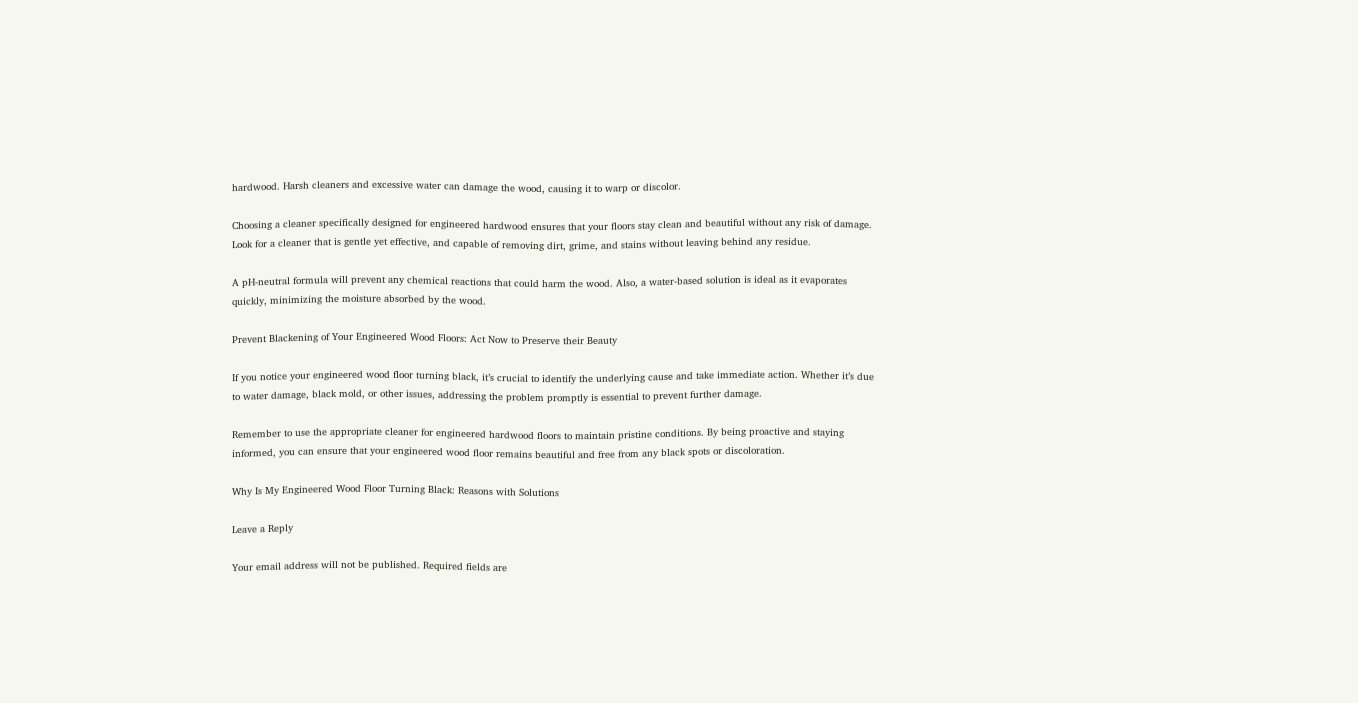hardwood. Harsh cleaners and excessive water can damage the wood, causing it to warp or discolor.

Choosing a cleaner specifically designed for engineered hardwood ensures that your floors stay clean and beautiful without any risk of damage. Look for a cleaner that is gentle yet effective, and capable of removing dirt, grime, and stains without leaving behind any residue.

A pH-neutral formula will prevent any chemical reactions that could harm the wood. Also, a water-based solution is ideal as it evaporates quickly, minimizing the moisture absorbed by the wood.

Prevent Blackening of Your Engineered Wood Floors: Act Now to Preserve their Beauty

If you notice your engineered wood floor turning black, it’s crucial to identify the underlying cause and take immediate action. Whether it’s due to water damage, black mold, or other issues, addressing the problem promptly is essential to prevent further damage.

Remember to use the appropriate cleaner for engineered hardwood floors to maintain pristine conditions. By being proactive and staying informed, you can ensure that your engineered wood floor remains beautiful and free from any black spots or discoloration.

Why Is My Engineered Wood Floor Turning Black: Reasons with Solutions

Leave a Reply

Your email address will not be published. Required fields are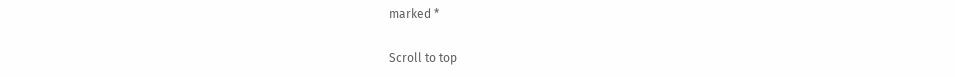marked *

Scroll to top